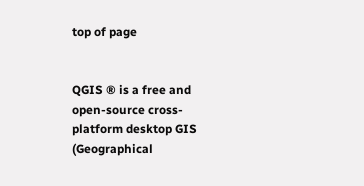top of page


QGIS ® is a free and open-source cross-platform desktop GIS (Geographical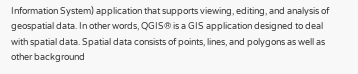Information System) application that supports viewing, editing, and analysis of geospatial data. In other words, QGIS® is a GIS application designed to deal with spatial data. Spatial data consists of points, lines, and polygons as well as other background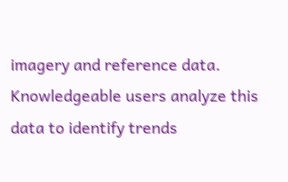imagery and reference data. Knowledgeable users analyze this data to identify trends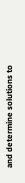and determine solutions to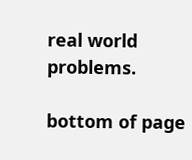real world problems.

bottom of page